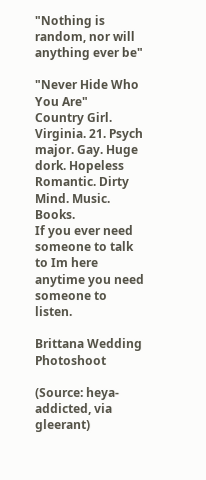"Nothing is random, nor will anything ever be"

"Never Hide Who You Are"
Country Girl. Virginia. 21. Psych major. Gay. Huge dork. Hopeless Romantic. Dirty Mind. Music. Books.
If you ever need someone to talk to Im here anytime you need someone to listen.

Brittana Wedding Photoshoot

(Source: heya-addicted, via gleerant)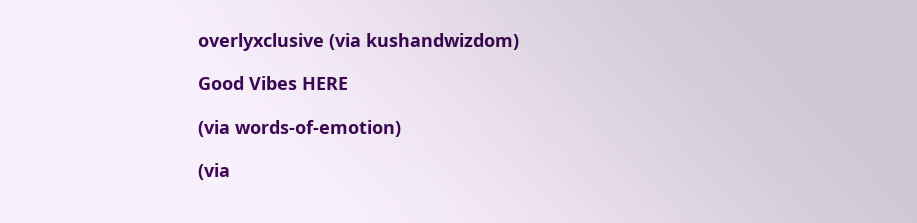overlyxclusive (via kushandwizdom)

Good Vibes HERE

(via words-of-emotion)

(via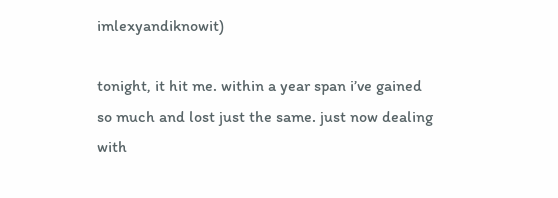imlexyandiknowit)

tonight, it hit me. within a year span i’ve gained so much and lost just the same. just now dealing with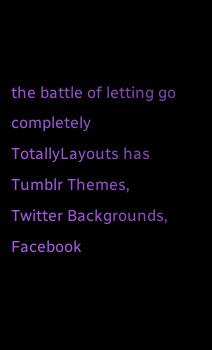the battle of letting go completely
TotallyLayouts has Tumblr Themes, Twitter Backgrounds, Facebook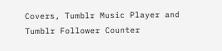Covers, Tumblr Music Player and Tumblr Follower Counter